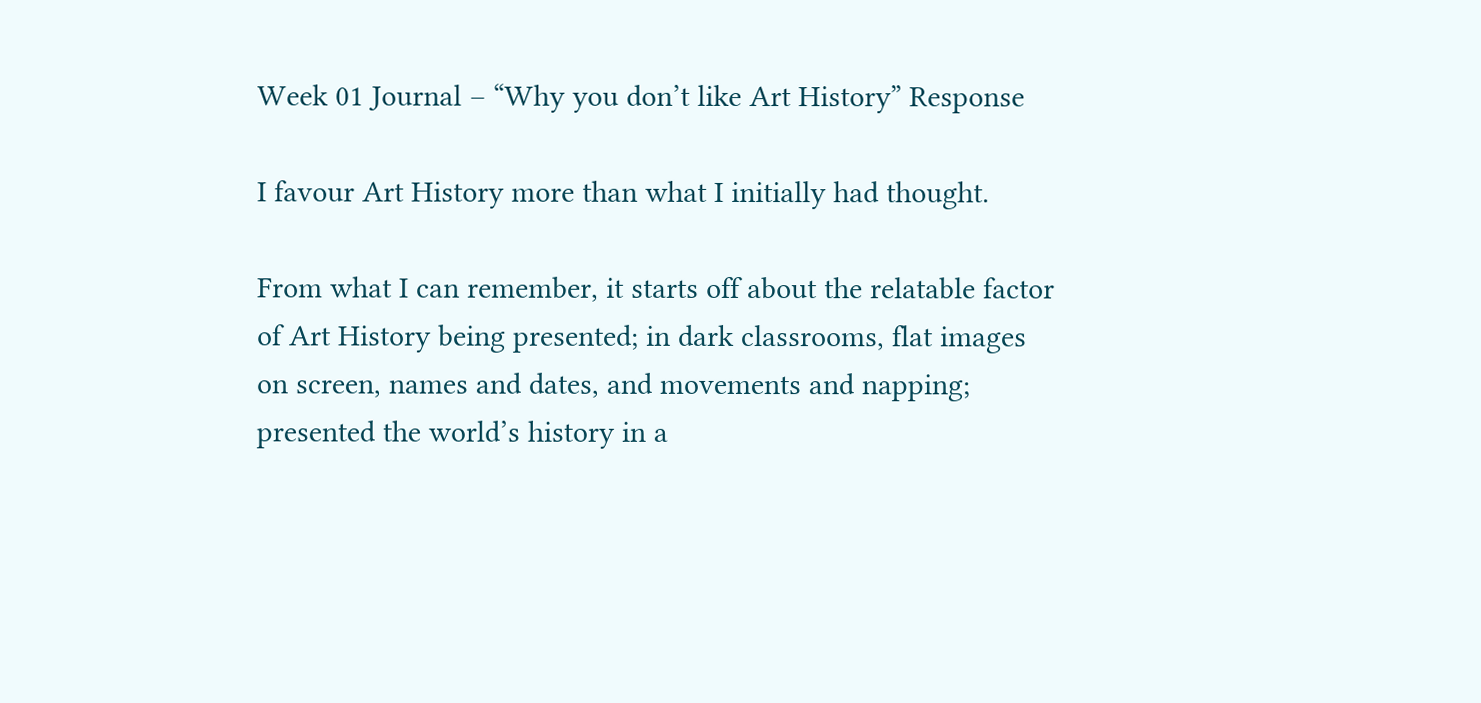Week 01 Journal – “Why you don’t like Art History” Response

I favour Art History more than what I initially had thought.

From what I can remember, it starts off about the relatable factor of Art History being presented; in dark classrooms, flat images on screen, names and dates, and movements and napping; presented the world’s history in a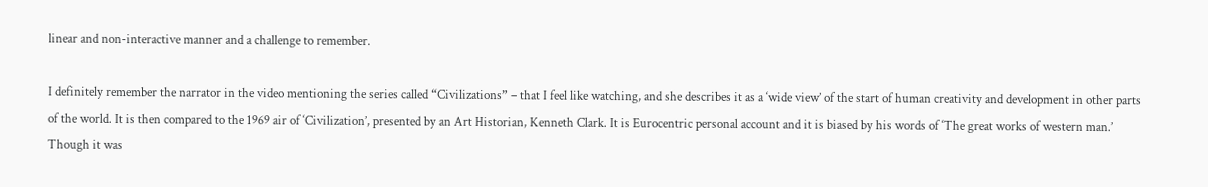linear and non-interactive manner and a challenge to remember.

I definitely remember the narrator in the video mentioning the series called “Civilizations” – that I feel like watching, and she describes it as a ‘wide view’ of the start of human creativity and development in other parts of the world. It is then compared to the 1969 air of ‘Civilization’, presented by an Art Historian, Kenneth Clark. It is Eurocentric personal account and it is biased by his words of ‘The great works of western man.’ Though it was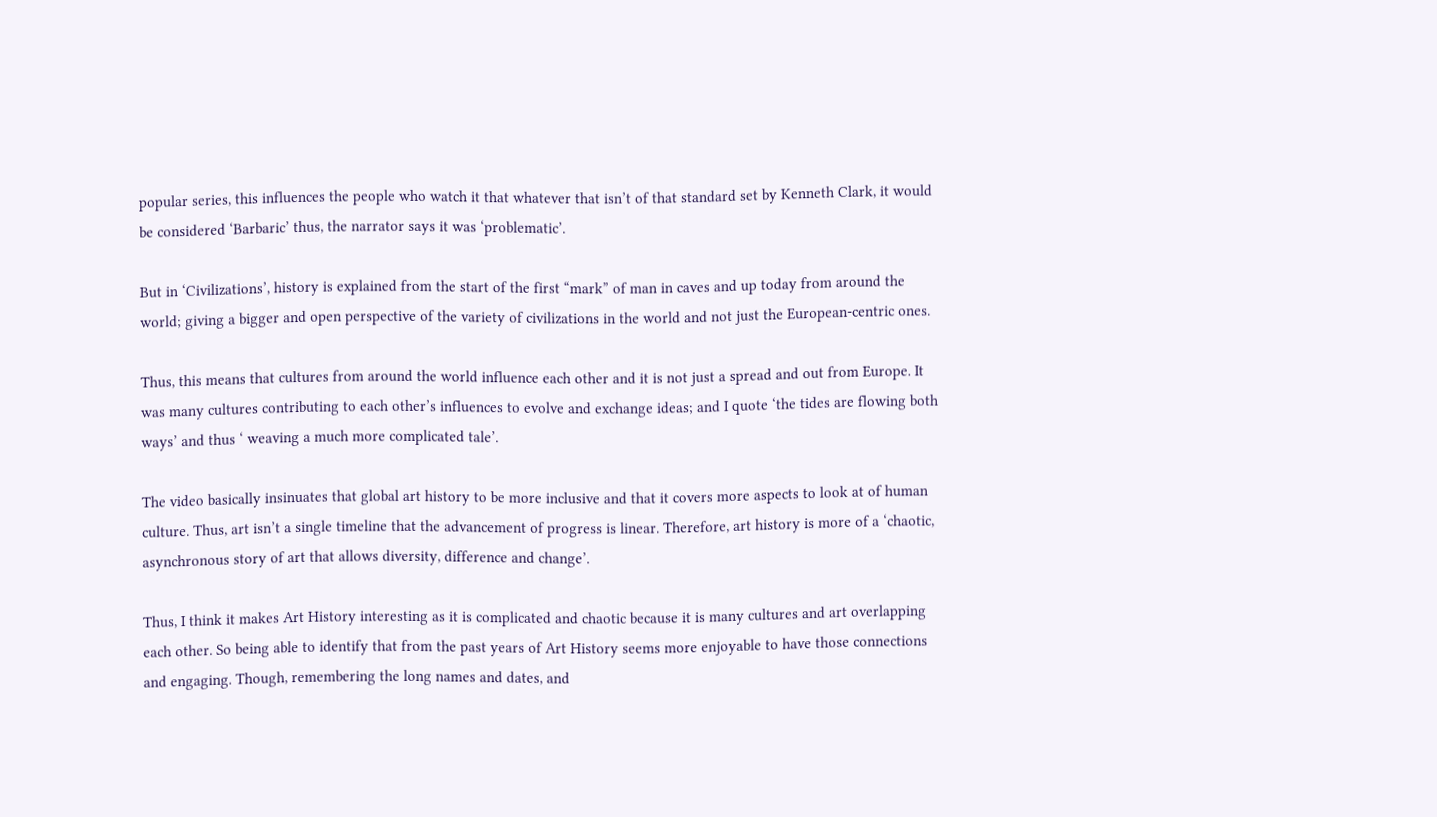popular series, this influences the people who watch it that whatever that isn’t of that standard set by Kenneth Clark, it would be considered ‘Barbaric’ thus, the narrator says it was ‘problematic’.

But in ‘Civilizations’, history is explained from the start of the first “mark” of man in caves and up today from around the world; giving a bigger and open perspective of the variety of civilizations in the world and not just the European-centric ones.

Thus, this means that cultures from around the world influence each other and it is not just a spread and out from Europe. It was many cultures contributing to each other’s influences to evolve and exchange ideas; and I quote ‘the tides are flowing both ways’ and thus ‘ weaving a much more complicated tale’.

The video basically insinuates that global art history to be more inclusive and that it covers more aspects to look at of human culture. Thus, art isn’t a single timeline that the advancement of progress is linear. Therefore, art history is more of a ‘chaotic, asynchronous story of art that allows diversity, difference and change’.

Thus, I think it makes Art History interesting as it is complicated and chaotic because it is many cultures and art overlapping each other. So being able to identify that from the past years of Art History seems more enjoyable to have those connections and engaging. Though, remembering the long names and dates, and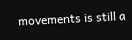movements is still a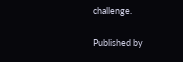challenge.

Published by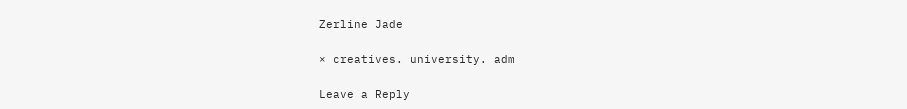Zerline Jade

× creatives. university. adm

Leave a Reply